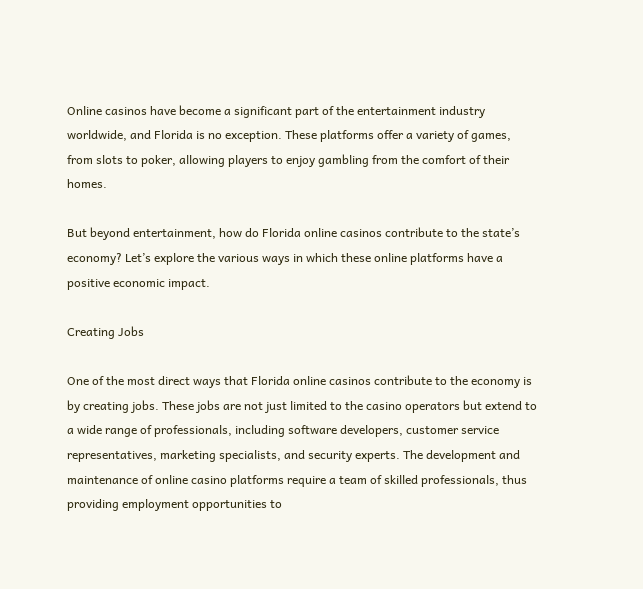Online casinos have become a significant part of the entertainment industry worldwide, and Florida is no exception. These platforms offer a variety of games, from slots to poker, allowing players to enjoy gambling from the comfort of their homes.

But beyond entertainment, how do Florida online casinos contribute to the state’s economy? Let’s explore the various ways in which these online platforms have a positive economic impact.

Creating Jobs

One of the most direct ways that Florida online casinos contribute to the economy is by creating jobs. These jobs are not just limited to the casino operators but extend to a wide range of professionals, including software developers, customer service representatives, marketing specialists, and security experts. The development and maintenance of online casino platforms require a team of skilled professionals, thus providing employment opportunities to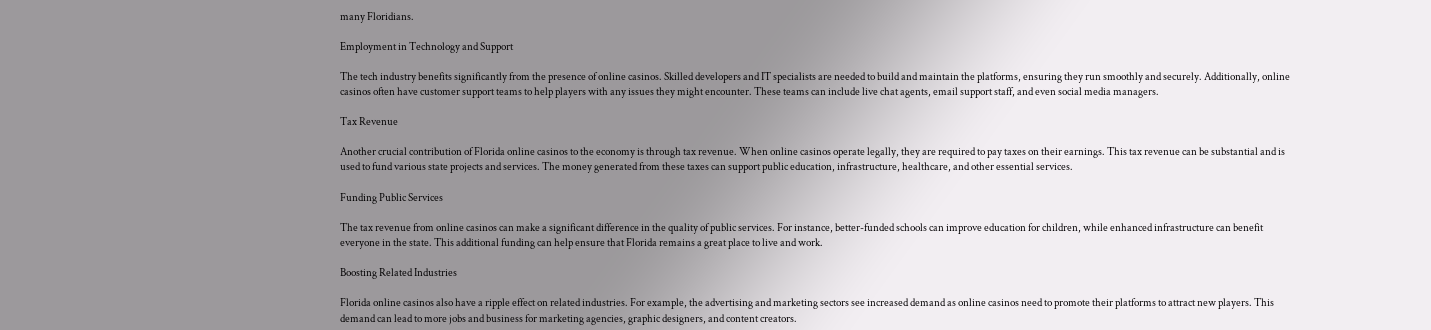many Floridians.

Employment in Technology and Support

The tech industry benefits significantly from the presence of online casinos. Skilled developers and IT specialists are needed to build and maintain the platforms, ensuring they run smoothly and securely. Additionally, online casinos often have customer support teams to help players with any issues they might encounter. These teams can include live chat agents, email support staff, and even social media managers.

Tax Revenue

Another crucial contribution of Florida online casinos to the economy is through tax revenue. When online casinos operate legally, they are required to pay taxes on their earnings. This tax revenue can be substantial and is used to fund various state projects and services. The money generated from these taxes can support public education, infrastructure, healthcare, and other essential services.

Funding Public Services

The tax revenue from online casinos can make a significant difference in the quality of public services. For instance, better-funded schools can improve education for children, while enhanced infrastructure can benefit everyone in the state. This additional funding can help ensure that Florida remains a great place to live and work.

Boosting Related Industries

Florida online casinos also have a ripple effect on related industries. For example, the advertising and marketing sectors see increased demand as online casinos need to promote their platforms to attract new players. This demand can lead to more jobs and business for marketing agencies, graphic designers, and content creators.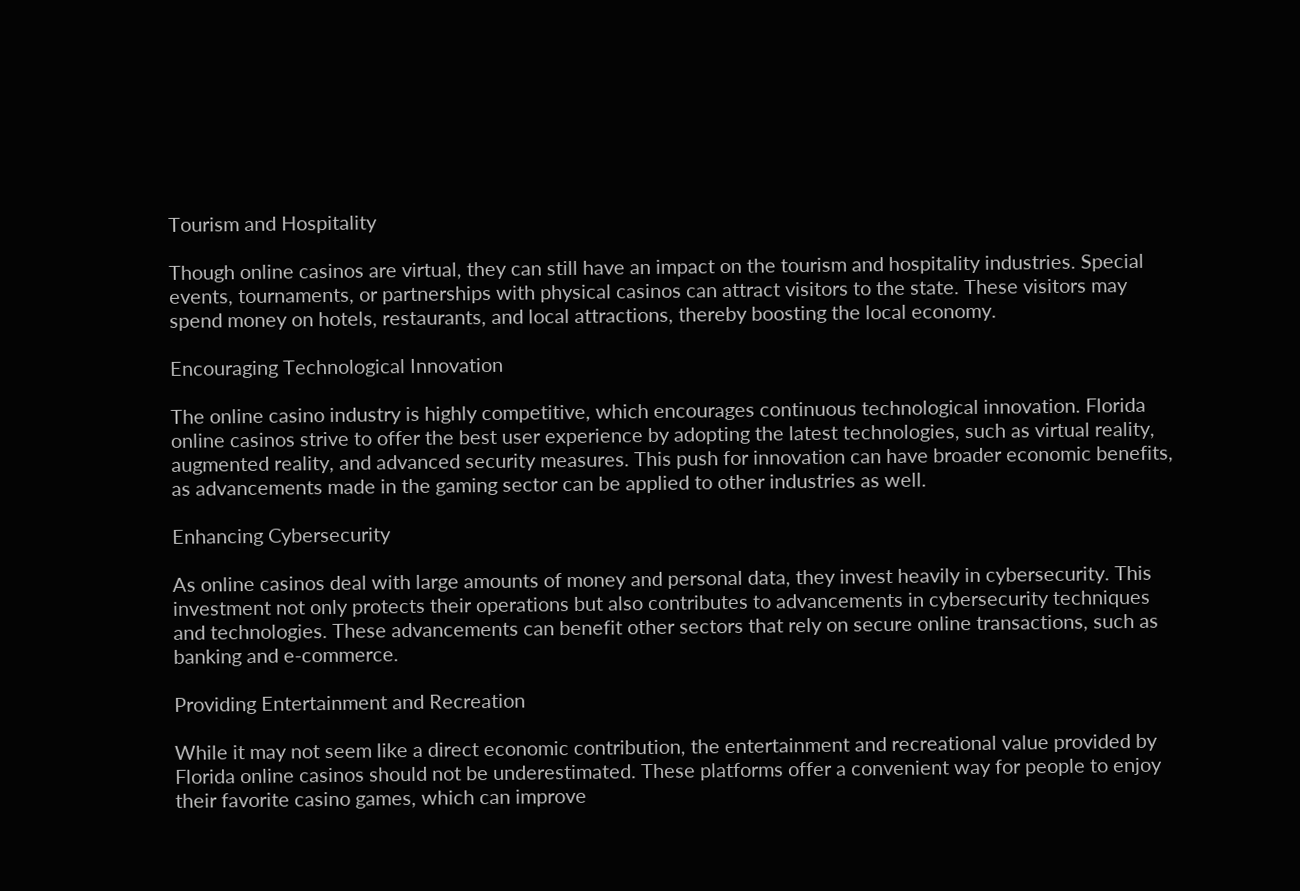Tourism and Hospitality

Though online casinos are virtual, they can still have an impact on the tourism and hospitality industries. Special events, tournaments, or partnerships with physical casinos can attract visitors to the state. These visitors may spend money on hotels, restaurants, and local attractions, thereby boosting the local economy.

Encouraging Technological Innovation

The online casino industry is highly competitive, which encourages continuous technological innovation. Florida online casinos strive to offer the best user experience by adopting the latest technologies, such as virtual reality, augmented reality, and advanced security measures. This push for innovation can have broader economic benefits, as advancements made in the gaming sector can be applied to other industries as well.

Enhancing Cybersecurity

As online casinos deal with large amounts of money and personal data, they invest heavily in cybersecurity. This investment not only protects their operations but also contributes to advancements in cybersecurity techniques and technologies. These advancements can benefit other sectors that rely on secure online transactions, such as banking and e-commerce.

Providing Entertainment and Recreation

While it may not seem like a direct economic contribution, the entertainment and recreational value provided by Florida online casinos should not be underestimated. These platforms offer a convenient way for people to enjoy their favorite casino games, which can improve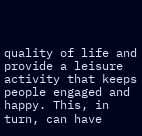quality of life and provide a leisure activity that keeps people engaged and happy. This, in turn, can have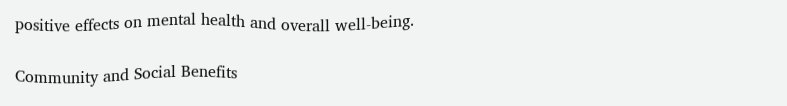positive effects on mental health and overall well-being.

Community and Social Benefits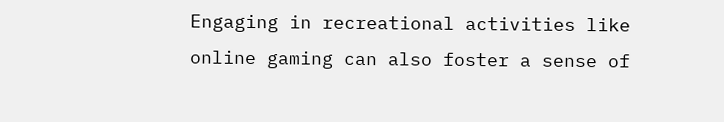Engaging in recreational activities like online gaming can also foster a sense of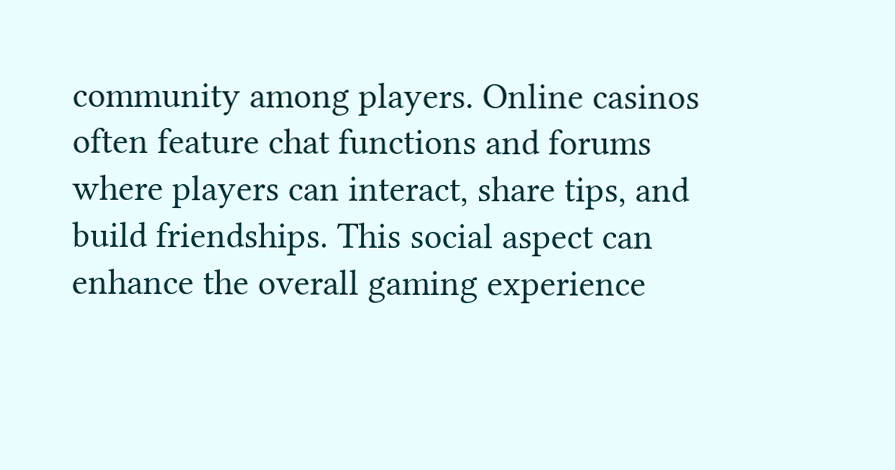community among players. Online casinos often feature chat functions and forums where players can interact, share tips, and build friendships. This social aspect can enhance the overall gaming experience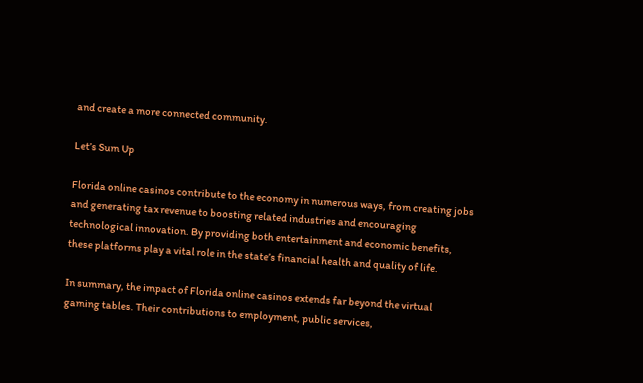and create a more connected community.

Let’s Sum Up

Florida online casinos contribute to the economy in numerous ways, from creating jobs and generating tax revenue to boosting related industries and encouraging technological innovation. By providing both entertainment and economic benefits, these platforms play a vital role in the state’s financial health and quality of life.

In summary, the impact of Florida online casinos extends far beyond the virtual gaming tables. Their contributions to employment, public services,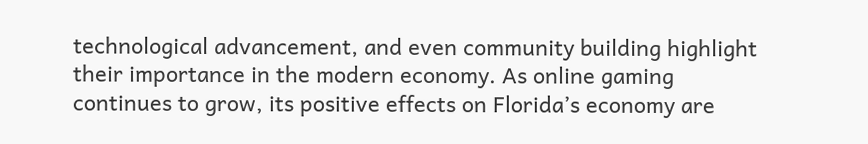technological advancement, and even community building highlight their importance in the modern economy. As online gaming continues to grow, its positive effects on Florida’s economy are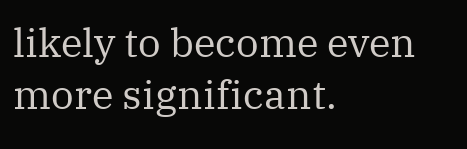likely to become even more significant.